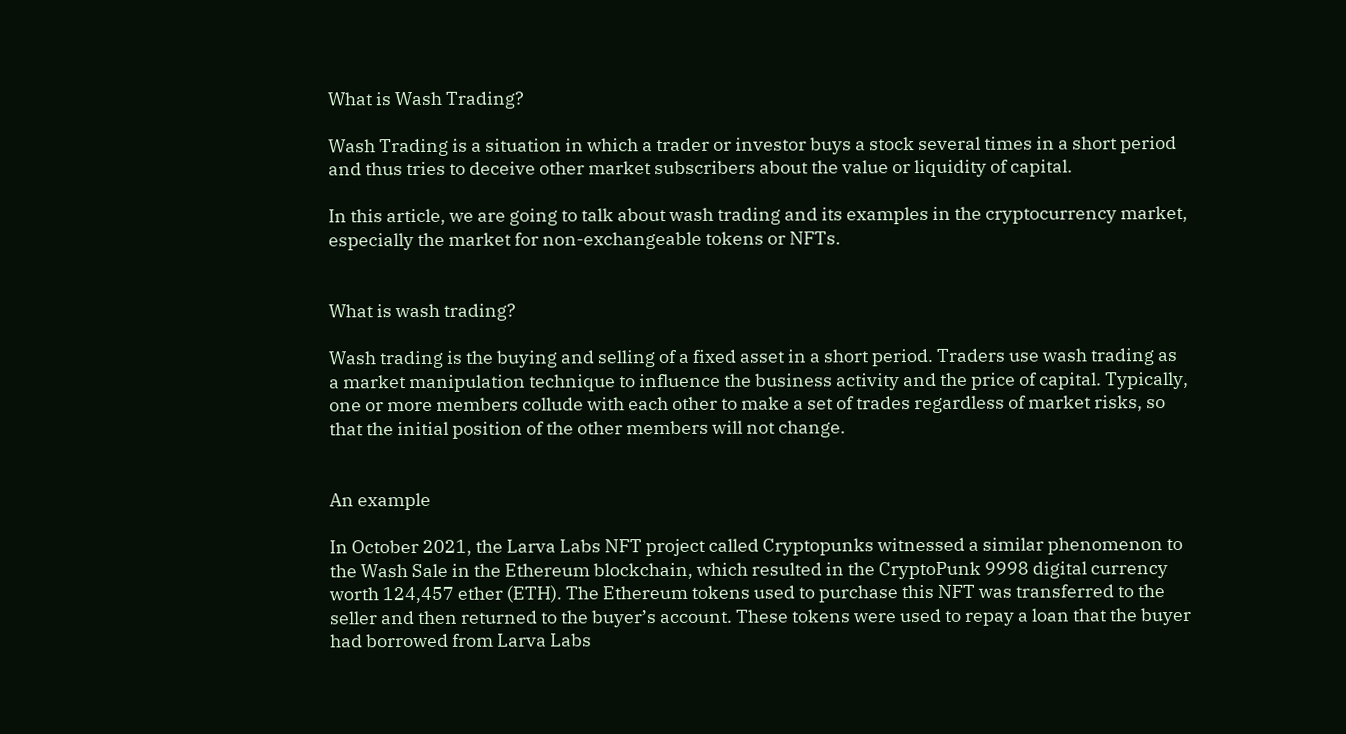What is Wash Trading?

Wash Trading is a situation in which a trader or investor buys a stock several times in a short period and thus tries to deceive other market subscribers about the value or liquidity of capital.

In this article, we are going to talk about wash trading and its examples in the cryptocurrency market, especially the market for non-exchangeable tokens or NFTs.


What is wash trading?

Wash trading is the buying and selling of a fixed asset in a short period. Traders use wash trading as a market manipulation technique to influence the business activity and the price of capital. Typically, one or more members collude with each other to make a set of trades regardless of market risks, so that the initial position of the other members will not change.


An example

In October 2021, the Larva Labs NFT project called Cryptopunks witnessed a similar phenomenon to the Wash Sale in the Ethereum blockchain, which resulted in the CryptoPunk 9998 digital currency worth 124,457 ether (ETH). The Ethereum tokens used to purchase this NFT was transferred to the seller and then returned to the buyer’s account. These tokens were used to repay a loan that the buyer had borrowed from Larva Labs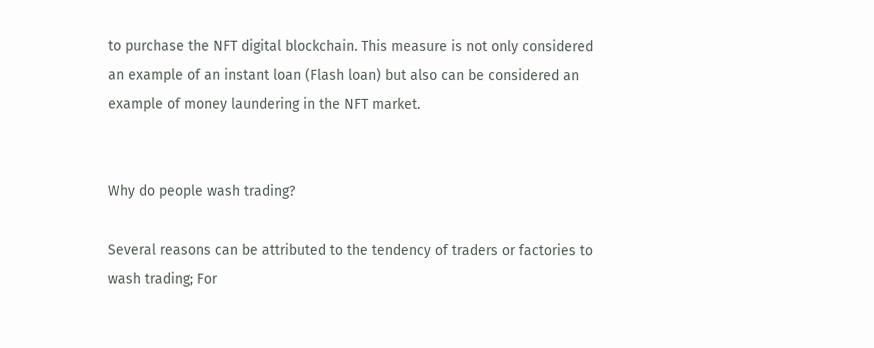to purchase the NFT digital blockchain. This measure is not only considered an example of an instant loan (Flash loan) but also can be considered an example of money laundering in the NFT market.


Why do people wash trading?

Several reasons can be attributed to the tendency of traders or factories to wash trading; For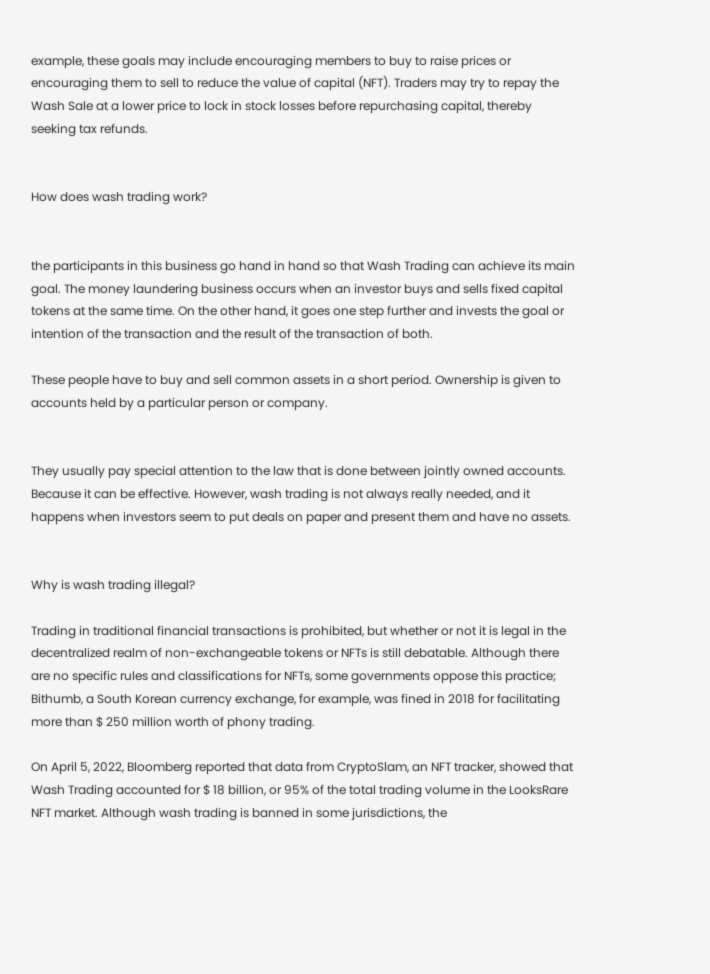example, these goals may include encouraging members to buy to raise prices or encouraging them to sell to reduce the value of capital (NFT). Traders may try to repay the Wash Sale at a lower price to lock in stock losses before repurchasing capital, thereby seeking tax refunds.


How does wash trading work?


the participants in this business go hand in hand so that Wash Trading can achieve its main goal. The money laundering business occurs when an investor buys and sells fixed capital tokens at the same time. On the other hand, it goes one step further and invests the goal or intention of the transaction and the result of the transaction of both.

These people have to buy and sell common assets in a short period. Ownership is given to accounts held by a particular person or company.


They usually pay special attention to the law that is done between jointly owned accounts. Because it can be effective. However, wash trading is not always really needed, and it happens when investors seem to put deals on paper and present them and have no assets.


Why is wash trading illegal?

Trading in traditional financial transactions is prohibited, but whether or not it is legal in the decentralized realm of non-exchangeable tokens or NFTs is still debatable. Although there are no specific rules and classifications for NFTs, some governments oppose this practice; Bithumb, a South Korean currency exchange, for example, was fined in 2018 for facilitating more than $ 250 million worth of phony trading.

On April 5, 2022, Bloomberg reported that data from CryptoSlam, an NFT tracker, showed that Wash Trading accounted for $ 18 billion, or 95% of the total trading volume in the LooksRare NFT market. Although wash trading is banned in some jurisdictions, the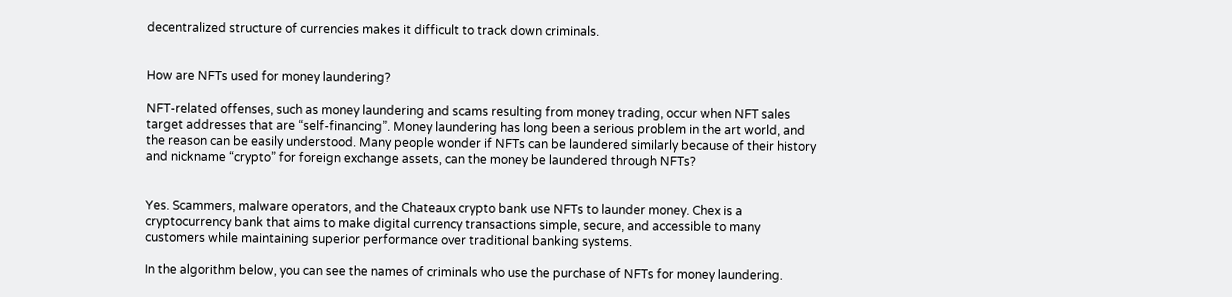decentralized structure of currencies makes it difficult to track down criminals.


How are NFTs used for money laundering?

NFT-related offenses, such as money laundering and scams resulting from money trading, occur when NFT sales target addresses that are “self-financing”. Money laundering has long been a serious problem in the art world, and the reason can be easily understood. Many people wonder if NFTs can be laundered similarly because of their history and nickname “crypto” for foreign exchange assets, can the money be laundered through NFTs?


Yes. Scammers, malware operators, and the Chateaux crypto bank use NFTs to launder money. Chex is a cryptocurrency bank that aims to make digital currency transactions simple, secure, and accessible to many customers while maintaining superior performance over traditional banking systems.

In the algorithm below, you can see the names of criminals who use the purchase of NFTs for money laundering.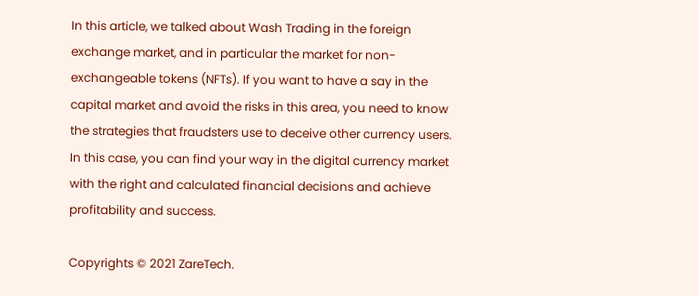In this article, we talked about Wash Trading in the foreign exchange market, and in particular the market for non-exchangeable tokens (NFTs). If you want to have a say in the capital market and avoid the risks in this area, you need to know the strategies that fraudsters use to deceive other currency users. In this case, you can find your way in the digital currency market with the right and calculated financial decisions and achieve profitability and success.

Copyrights © 2021 ZareTech.